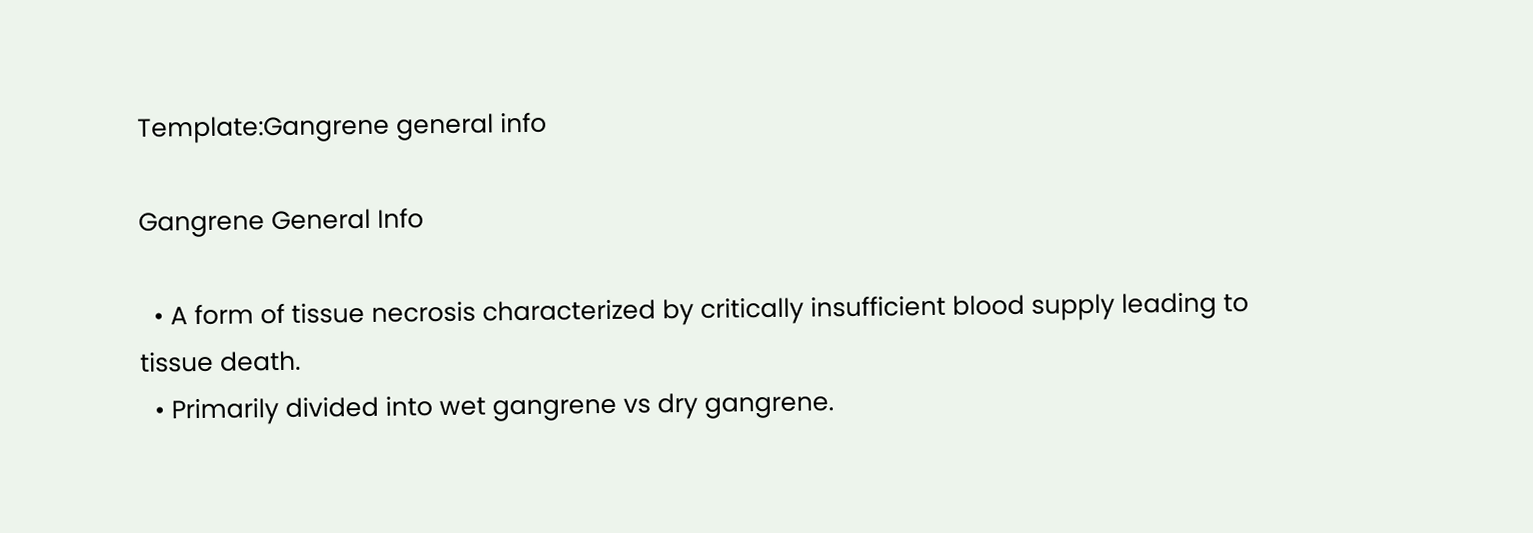Template:Gangrene general info

Gangrene General Info

  • A form of tissue necrosis characterized by critically insufficient blood supply leading to tissue death.
  • Primarily divided into wet gangrene vs dry gangrene.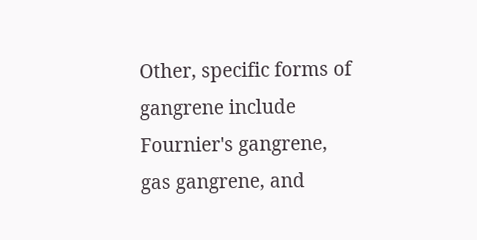Other, specific forms of gangrene include Fournier's gangrene, gas gangrene, and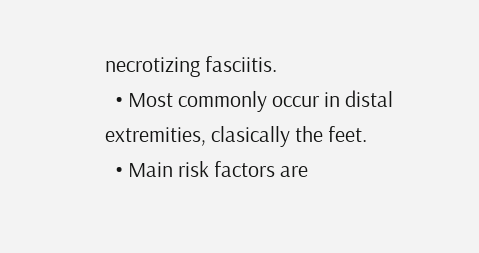necrotizing fasciitis.
  • Most commonly occur in distal extremities, clasically the feet.
  • Main risk factors are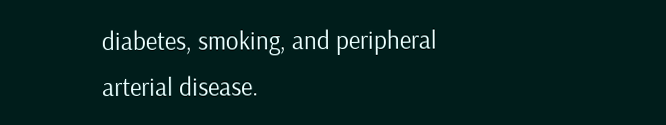diabetes, smoking, and peripheral arterial disease.